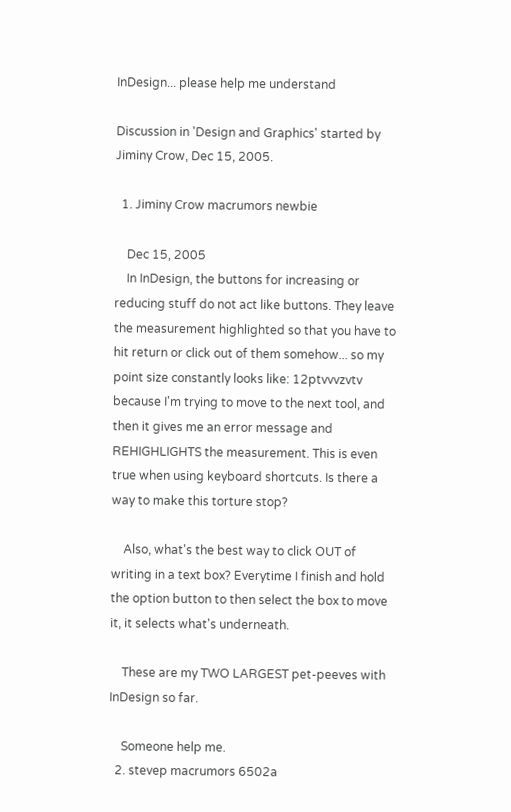InDesign... please help me understand

Discussion in 'Design and Graphics' started by Jiminy Crow, Dec 15, 2005.

  1. Jiminy Crow macrumors newbie

    Dec 15, 2005
    In InDesign, the buttons for increasing or reducing stuff do not act like buttons. They leave the measurement highlighted so that you have to hit return or click out of them somehow... so my point size constantly looks like: 12ptvvvzvtv because I'm trying to move to the next tool, and then it gives me an error message and REHIGHLIGHTS the measurement. This is even true when using keyboard shortcuts. Is there a way to make this torture stop?

    Also, what's the best way to click OUT of writing in a text box? Everytime I finish and hold the option button to then select the box to move it, it selects what's underneath.

    These are my TWO LARGEST pet-peeves with InDesign so far.

    Someone help me.
  2. stevep macrumors 6502a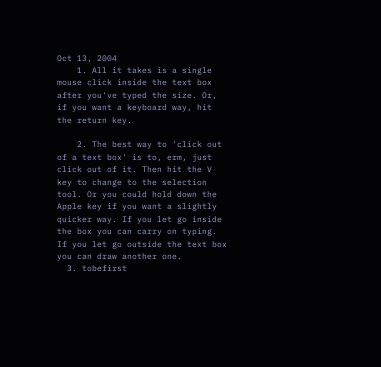Oct 13, 2004
    1. All it takes is a single mouse click inside the text box after you've typed the size. Or, if you want a keyboard way, hit the return key.

    2. The best way to 'click out of a text box' is to, erm, just click out of it. Then hit the V key to change to the selection tool. Or you could hold down the Apple key if you want a slightly quicker way. If you let go inside the box you can carry on typing. If you let go outside the text box you can draw another one.
  3. tobefirst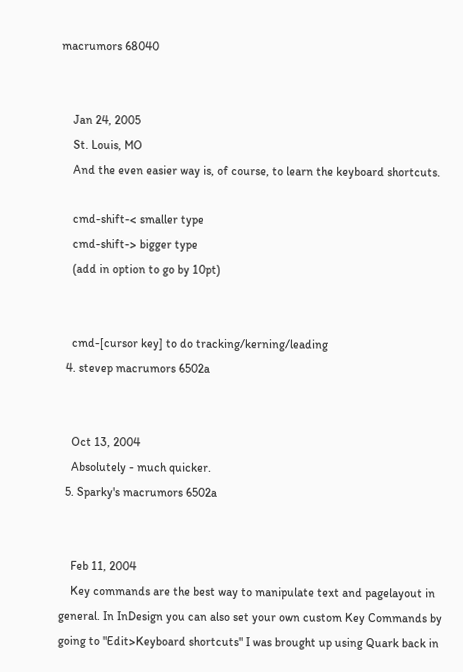macrumors 68040


    Jan 24, 2005
    St. Louis, MO
    And the even easier way is, of course, to learn the keyboard shortcuts.

    cmd-shift-< smaller type
    cmd-shift-> bigger type
    (add in option to go by 10pt)


    cmd-[cursor key] to do tracking/kerning/leading
  4. stevep macrumors 6502a


    Oct 13, 2004
    Absolutely - much quicker.
  5. Sparky's macrumors 6502a


    Feb 11, 2004
    Key commands are the best way to manipulate text and pagelayout in general. In InDesign you can also set your own custom Key Commands by going to "Edit>Keyboard shortcuts" I was brought up using Quark back in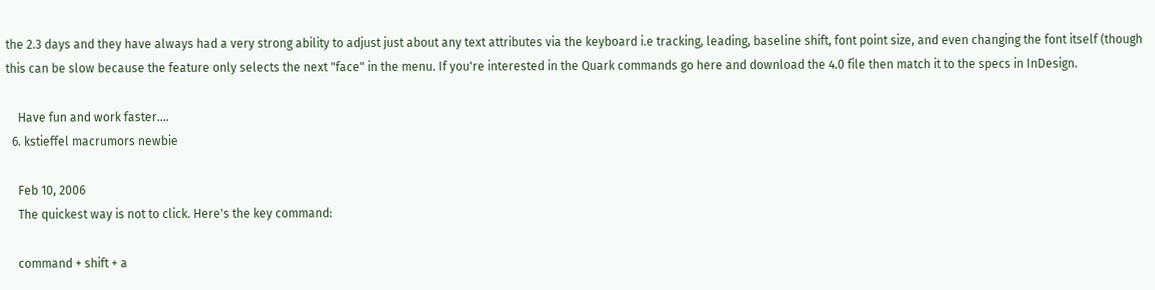the 2.3 days and they have always had a very strong ability to adjust just about any text attributes via the keyboard i.e tracking, leading, baseline shift, font point size, and even changing the font itself (though this can be slow because the feature only selects the next "face" in the menu. If you're interested in the Quark commands go here and download the 4.0 file then match it to the specs in InDesign.

    Have fun and work faster....
  6. kstieffel macrumors newbie

    Feb 10, 2006
    The quickest way is not to click. Here's the key command:

    command + shift + a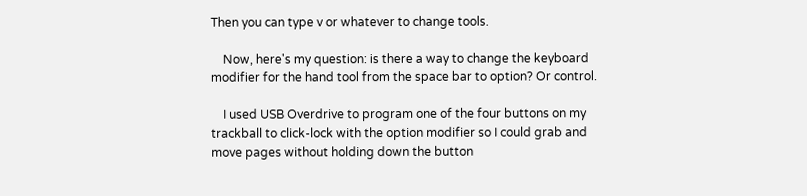Then you can type v or whatever to change tools.

    Now, here's my question: is there a way to change the keyboard modifier for the hand tool from the space bar to option? Or control.

    I used USB Overdrive to program one of the four buttons on my trackball to click-lock with the option modifier so I could grab and move pages without holding down the button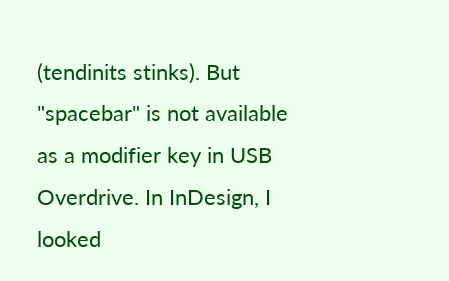(tendinits stinks). But "spacebar" is not available as a modifier key in USB Overdrive. In InDesign, I looked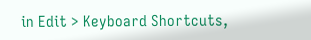in Edit > Keyboard Shortcuts,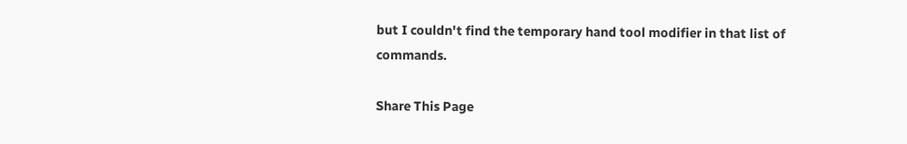but I couldn't find the temporary hand tool modifier in that list of commands.

Share This Page